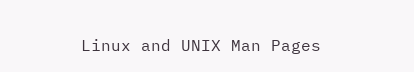Linux and UNIX Man Pages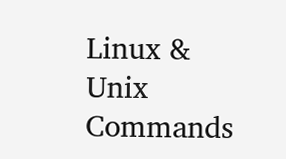Linux & Unix Commands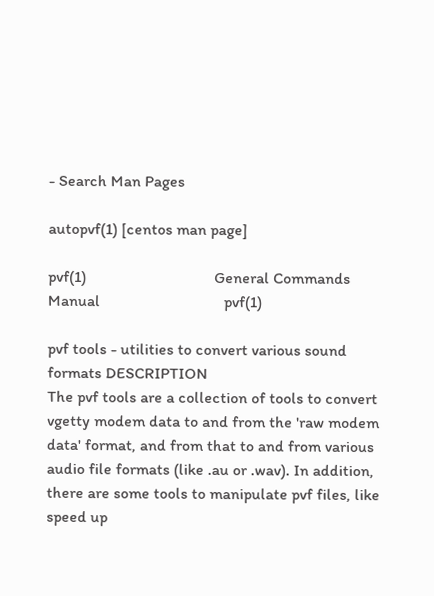- Search Man Pages

autopvf(1) [centos man page]

pvf(1)                                General Commands Manual                               pvf(1)

pvf tools - utilities to convert various sound formats DESCRIPTION
The pvf tools are a collection of tools to convert vgetty modem data to and from the 'raw modem data' format, and from that to and from various audio file formats (like .au or .wav). In addition, there are some tools to manipulate pvf files, like speed up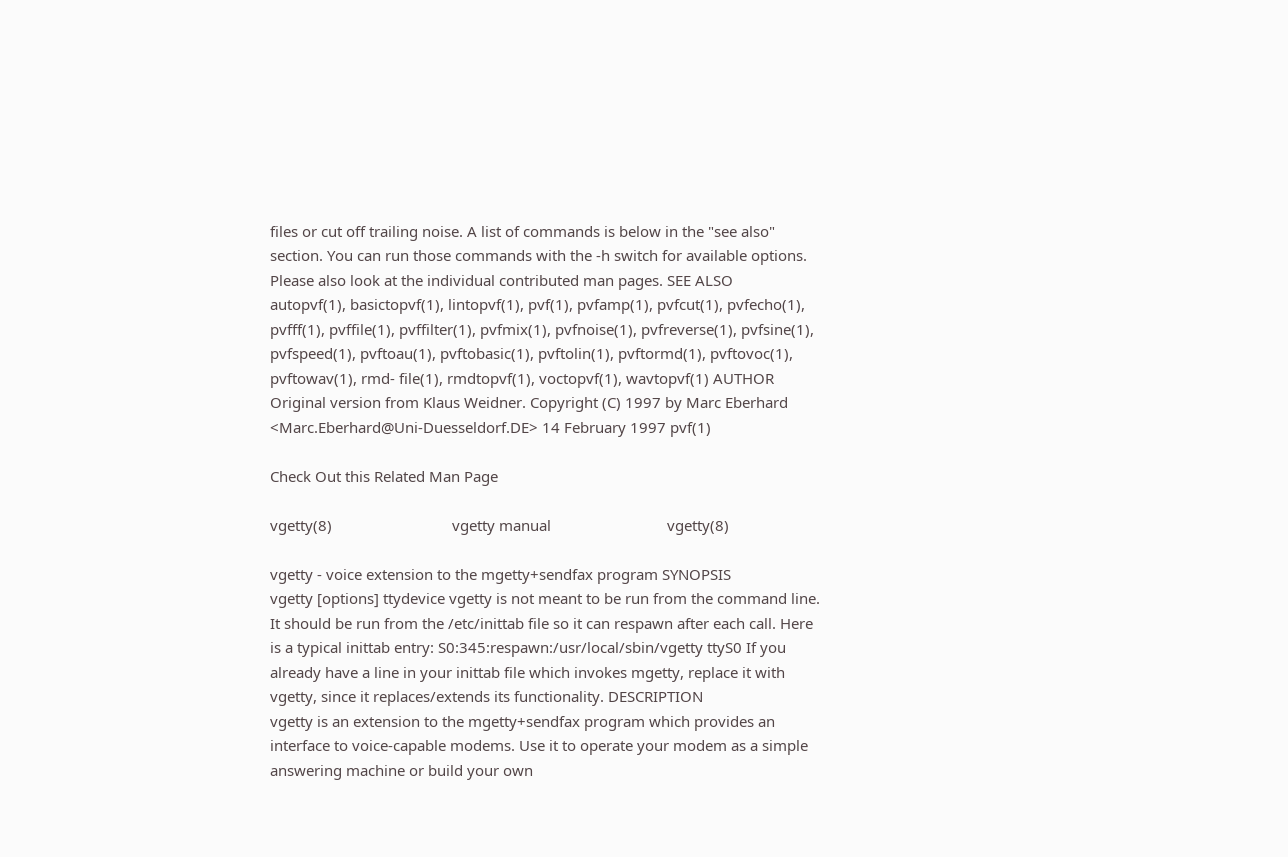files or cut off trailing noise. A list of commands is below in the "see also" section. You can run those commands with the -h switch for available options. Please also look at the individual contributed man pages. SEE ALSO
autopvf(1), basictopvf(1), lintopvf(1), pvf(1), pvfamp(1), pvfcut(1), pvfecho(1), pvfff(1), pvffile(1), pvffilter(1), pvfmix(1), pvfnoise(1), pvfreverse(1), pvfsine(1), pvfspeed(1), pvftoau(1), pvftobasic(1), pvftolin(1), pvftormd(1), pvftovoc(1), pvftowav(1), rmd- file(1), rmdtopvf(1), voctopvf(1), wavtopvf(1) AUTHOR
Original version from Klaus Weidner. Copyright (C) 1997 by Marc Eberhard <Marc.Eberhard@Uni-Duesseldorf.DE> 14 February 1997 pvf(1)

Check Out this Related Man Page

vgetty(8)                              vgetty manual                             vgetty(8)

vgetty - voice extension to the mgetty+sendfax program SYNOPSIS
vgetty [options] ttydevice vgetty is not meant to be run from the command line. It should be run from the /etc/inittab file so it can respawn after each call. Here is a typical inittab entry: S0:345:respawn:/usr/local/sbin/vgetty ttyS0 If you already have a line in your inittab file which invokes mgetty, replace it with vgetty, since it replaces/extends its functionality. DESCRIPTION
vgetty is an extension to the mgetty+sendfax program which provides an interface to voice-capable modems. Use it to operate your modem as a simple answering machine or build your own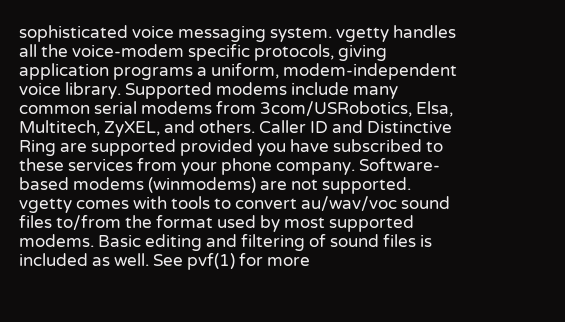sophisticated voice messaging system. vgetty handles all the voice-modem specific protocols, giving application programs a uniform, modem-independent voice library. Supported modems include many common serial modems from 3com/USRobotics, Elsa, Multitech, ZyXEL, and others. Caller ID and Distinctive Ring are supported provided you have subscribed to these services from your phone company. Software-based modems (winmodems) are not supported. vgetty comes with tools to convert au/wav/voc sound files to/from the format used by most supported modems. Basic editing and filtering of sound files is included as well. See pvf(1) for more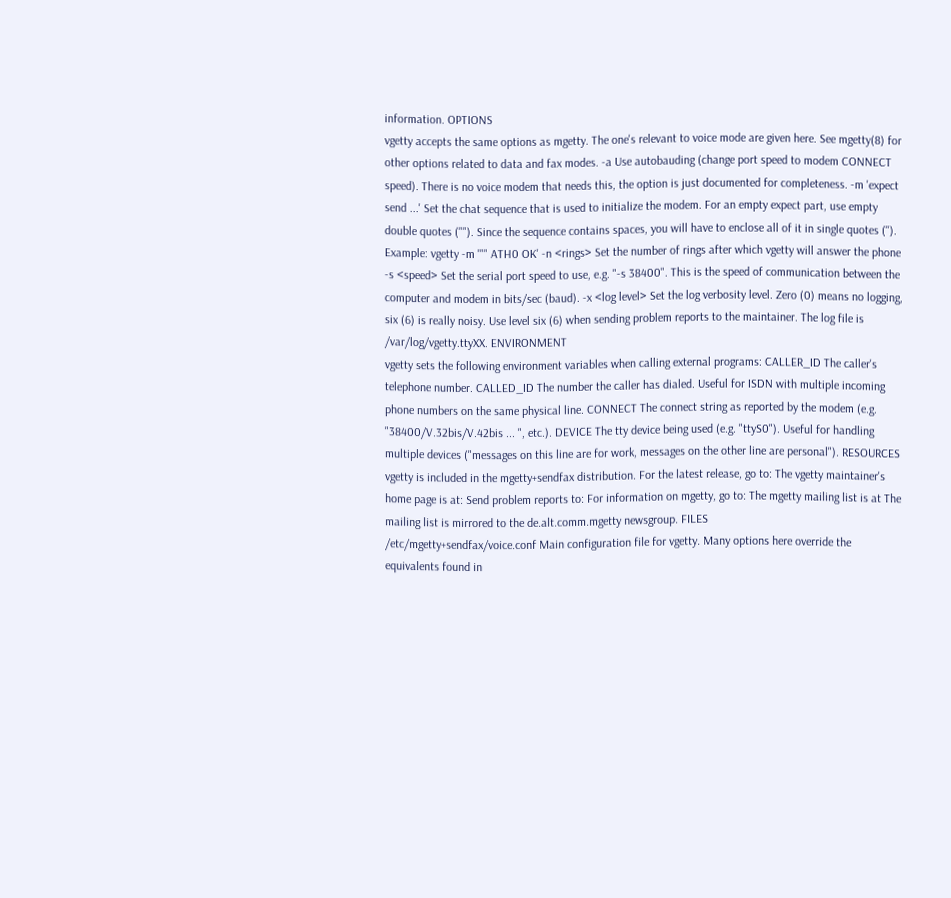information. OPTIONS
vgetty accepts the same options as mgetty. The one's relevant to voice mode are given here. See mgetty(8) for other options related to data and fax modes. -a Use autobauding (change port speed to modem CONNECT speed). There is no voice modem that needs this, the option is just documented for completeness. -m 'expect send ...' Set the chat sequence that is used to initialize the modem. For an empty expect part, use empty double quotes (""). Since the sequence contains spaces, you will have to enclose all of it in single quotes (''). Example: vgetty -m '"" ATH0 OK' -n <rings> Set the number of rings after which vgetty will answer the phone -s <speed> Set the serial port speed to use, e.g. "-s 38400". This is the speed of communication between the computer and modem in bits/sec (baud). -x <log level> Set the log verbosity level. Zero (0) means no logging, six (6) is really noisy. Use level six (6) when sending problem reports to the maintainer. The log file is /var/log/vgetty.ttyXX. ENVIRONMENT
vgetty sets the following environment variables when calling external programs: CALLER_ID The caller's telephone number. CALLED_ID The number the caller has dialed. Useful for ISDN with multiple incoming phone numbers on the same physical line. CONNECT The connect string as reported by the modem (e.g. "38400/V.32bis/V.42bis ... ", etc.). DEVICE The tty device being used (e.g. "ttyS0"). Useful for handling multiple devices ("messages on this line are for work, messages on the other line are personal"). RESOURCES
vgetty is included in the mgetty+sendfax distribution. For the latest release, go to: The vgetty maintainer's home page is at: Send problem reports to: For information on mgetty, go to: The mgetty mailing list is at The mailing list is mirrored to the de.alt.comm.mgetty newsgroup. FILES
/etc/mgetty+sendfax/voice.conf Main configuration file for vgetty. Many options here override the equivalents found in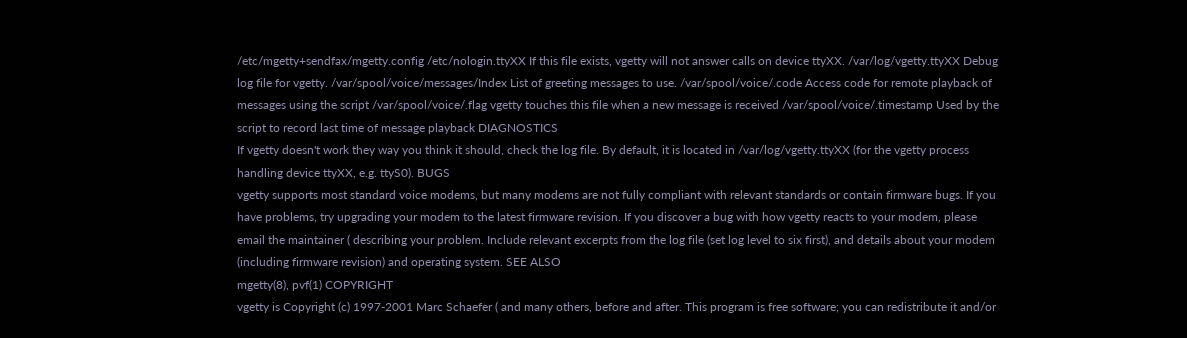/etc/mgetty+sendfax/mgetty.config /etc/nologin.ttyXX If this file exists, vgetty will not answer calls on device ttyXX. /var/log/vgetty.ttyXX Debug log file for vgetty. /var/spool/voice/messages/Index List of greeting messages to use. /var/spool/voice/.code Access code for remote playback of messages using the script /var/spool/voice/.flag vgetty touches this file when a new message is received /var/spool/voice/.timestamp Used by the script to record last time of message playback DIAGNOSTICS
If vgetty doesn't work they way you think it should, check the log file. By default, it is located in /var/log/vgetty.ttyXX (for the vgetty process handling device ttyXX, e.g. ttyS0). BUGS
vgetty supports most standard voice modems, but many modems are not fully compliant with relevant standards or contain firmware bugs. If you have problems, try upgrading your modem to the latest firmware revision. If you discover a bug with how vgetty reacts to your modem, please email the maintainer ( describing your problem. Include relevant excerpts from the log file (set log level to six first), and details about your modem (including firmware revision) and operating system. SEE ALSO
mgetty(8), pvf(1) COPYRIGHT
vgetty is Copyright (c) 1997-2001 Marc Schaefer ( and many others, before and after. This program is free software; you can redistribute it and/or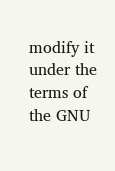modify it under the terms of the GNU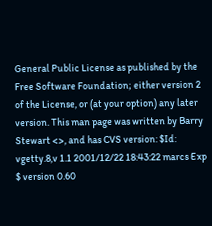General Public License as published by the Free Software Foundation; either version 2 of the License, or (at your option) any later version. This man page was written by Barry Stewart <>, and has CVS version: $Id: vgetty.8,v 1.1 2001/12/22 18:43:22 marcs Exp $ version 0.60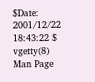$Date: 2001/12/22 18:43:22 $ vgetty(8)
Man Page